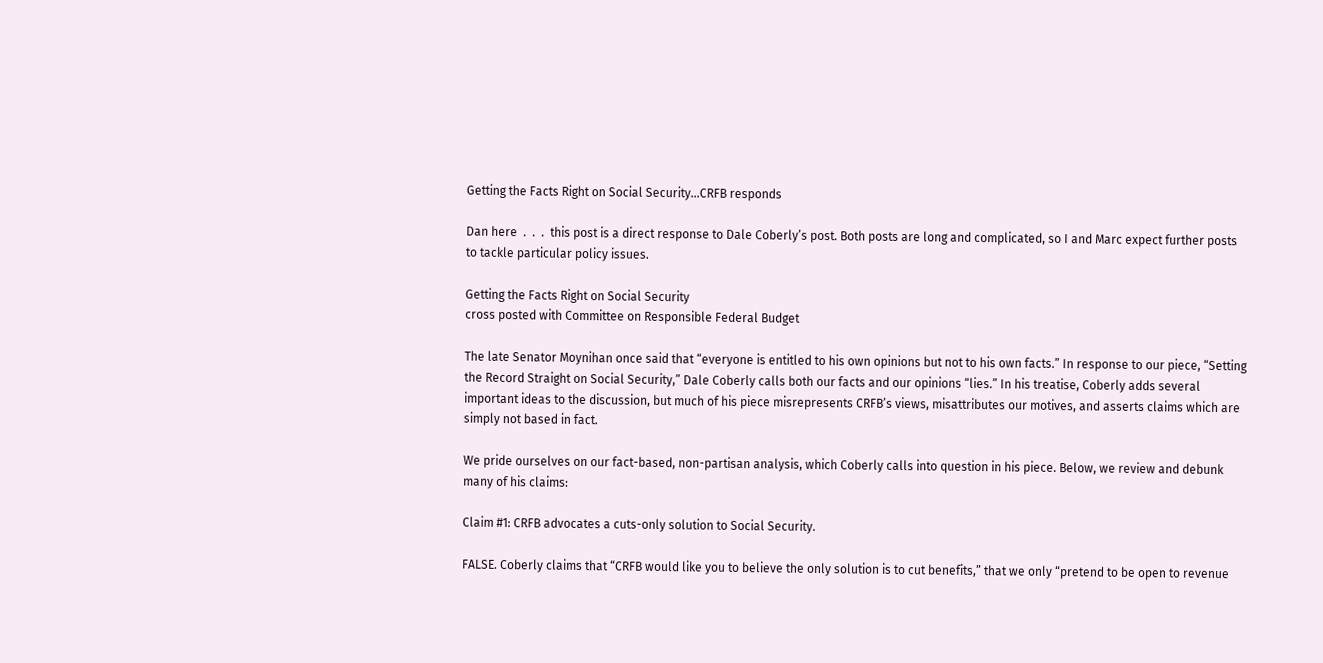Getting the Facts Right on Social Security…CRFB responds

Dan here  .  .  .  this post is a direct response to Dale Coberly’s post. Both posts are long and complicated, so I and Marc expect further posts to tackle particular policy issues.

Getting the Facts Right on Social Security
cross posted with Committee on Responsible Federal Budget

The late Senator Moynihan once said that “everyone is entitled to his own opinions but not to his own facts.” In response to our piece, “Setting the Record Straight on Social Security,” Dale Coberly calls both our facts and our opinions “lies.” In his treatise, Coberly adds several important ideas to the discussion, but much of his piece misrepresents CRFB’s views, misattributes our motives, and asserts claims which are simply not based in fact.

We pride ourselves on our fact-based, non-partisan analysis, which Coberly calls into question in his piece. Below, we review and debunk many of his claims:

Claim #1: CRFB advocates a cuts-only solution to Social Security.

FALSE. Coberly claims that “CRFB would like you to believe the only solution is to cut benefits,” that we only “pretend to be open to revenue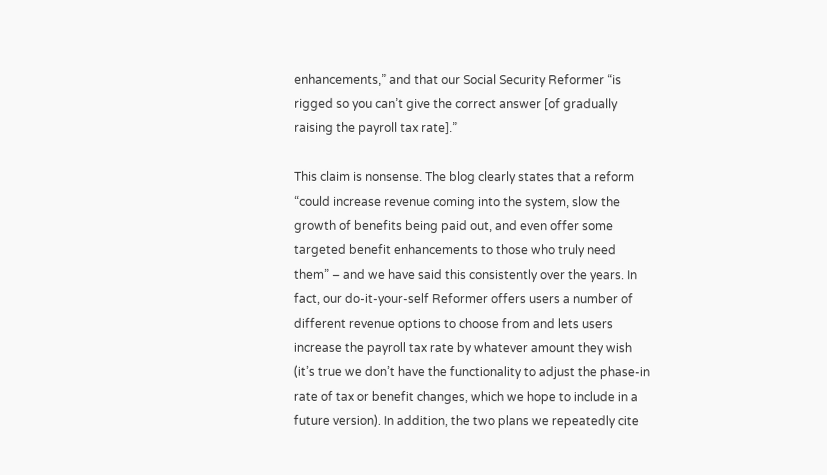enhancements,” and that our Social Security Reformer “is rigged so you can’t give the correct answer [of gradually raising the payroll tax rate].”

This claim is nonsense. The blog clearly states that a reform “could increase revenue coming into the system, slow the growth of benefits being paid out, and even offer some targeted benefit enhancements to those who truly need them” – and we have said this consistently over the years. In fact, our do-it-your-self Reformer offers users a number of different revenue options to choose from and lets users increase the payroll tax rate by whatever amount they wish (it’s true we don’t have the functionality to adjust the phase-in rate of tax or benefit changes, which we hope to include in a future version). In addition, the two plans we repeatedly cite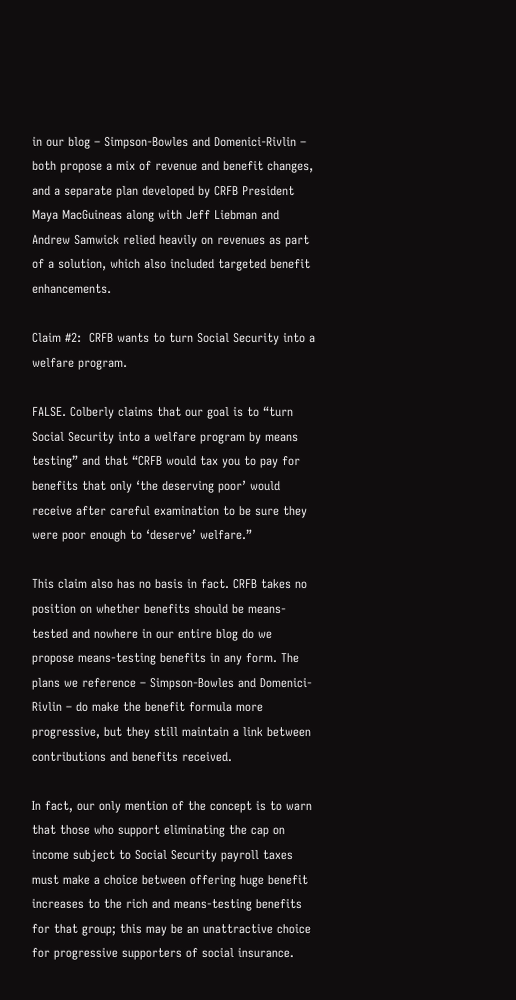in our blog – Simpson-Bowles and Domenici-Rivlin – both propose a mix of revenue and benefit changes, and a separate plan developed by CRFB President Maya MacGuineas along with Jeff Liebman and Andrew Samwick relied heavily on revenues as part of a solution, which also included targeted benefit enhancements.

Claim #2:  CRFB wants to turn Social Security into a welfare program.

FALSE. Colberly claims that our goal is to “turn Social Security into a welfare program by means testing” and that “CRFB would tax you to pay for benefits that only ‘the deserving poor’ would receive after careful examination to be sure they were poor enough to ‘deserve’ welfare.”

This claim also has no basis in fact. CRFB takes no position on whether benefits should be means-tested and nowhere in our entire blog do we propose means-testing benefits in any form. The plans we reference – Simpson-Bowles and Domenici-Rivlin – do make the benefit formula more progressive, but they still maintain a link between contributions and benefits received.

In fact, our only mention of the concept is to warn that those who support eliminating the cap on income subject to Social Security payroll taxes must make a choice between offering huge benefit increases to the rich and means-testing benefits for that group; this may be an unattractive choice for progressive supporters of social insurance.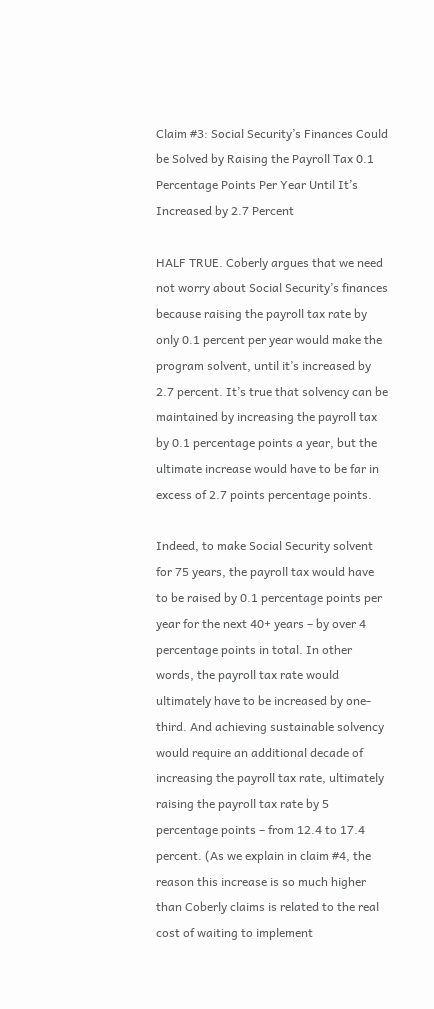Claim #3: Social Security’s Finances Could be Solved by Raising the Payroll Tax 0.1 Percentage Points Per Year Until It’s Increased by 2.7 Percent

HALF TRUE. Coberly argues that we need not worry about Social Security’s finances because raising the payroll tax rate by only 0.1 percent per year would make the program solvent, until it’s increased by 2.7 percent. It’s true that solvency can be maintained by increasing the payroll tax by 0.1 percentage points a year, but the ultimate increase would have to be far in excess of 2.7 points percentage points.

Indeed, to make Social Security solvent for 75 years, the payroll tax would have to be raised by 0.1 percentage points per year for the next 40+ years – by over 4 percentage points in total. In other words, the payroll tax rate would ultimately have to be increased by one-third. And achieving sustainable solvency would require an additional decade of increasing the payroll tax rate, ultimately raising the payroll tax rate by 5 percentage points – from 12.4 to 17.4 percent. (As we explain in claim #4, the reason this increase is so much higher than Coberly claims is related to the real cost of waiting to implement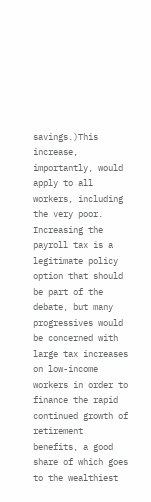savings.)This increase, importantly, would apply to all workers, including the very poor. Increasing the payroll tax is a legitimate policy option that should be part of the debate, but many progressives would be concerned with large tax increases on low-income workers in order to finance the rapid continued growth of retirement benefits, a good share of which goes to the wealthiest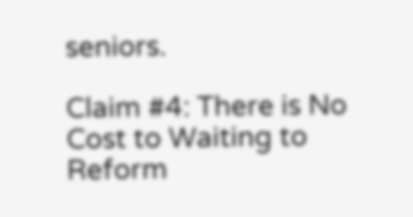seniors.

Claim #4: There is No Cost to Waiting to Reform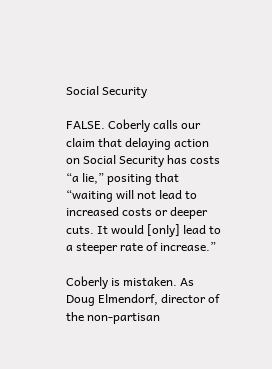Social Security

FALSE. Coberly calls our claim that delaying action on Social Security has costs “a lie,” positing that “waiting will not lead to increased costs or deeper cuts. It would [only] lead to a steeper rate of increase.”

Coberly is mistaken. As Doug Elmendorf, director of the non-partisan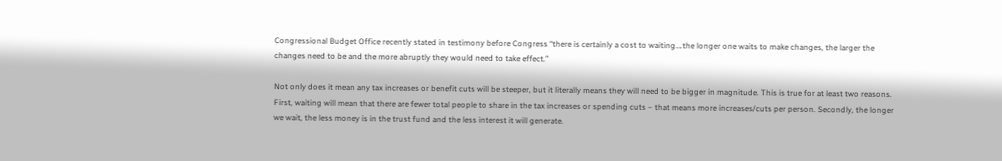Congressional Budget Office recently stated in testimony before Congress “there is certainly a cost to waiting….the longer one waits to make changes, the larger the changes need to be and the more abruptly they would need to take effect.”

Not only does it mean any tax increases or benefit cuts will be steeper, but it literally means they will need to be bigger in magnitude. This is true for at least two reasons. First, waiting will mean that there are fewer total people to share in the tax increases or spending cuts – that means more increases/cuts per person. Secondly, the longer we wait, the less money is in the trust fund and the less interest it will generate.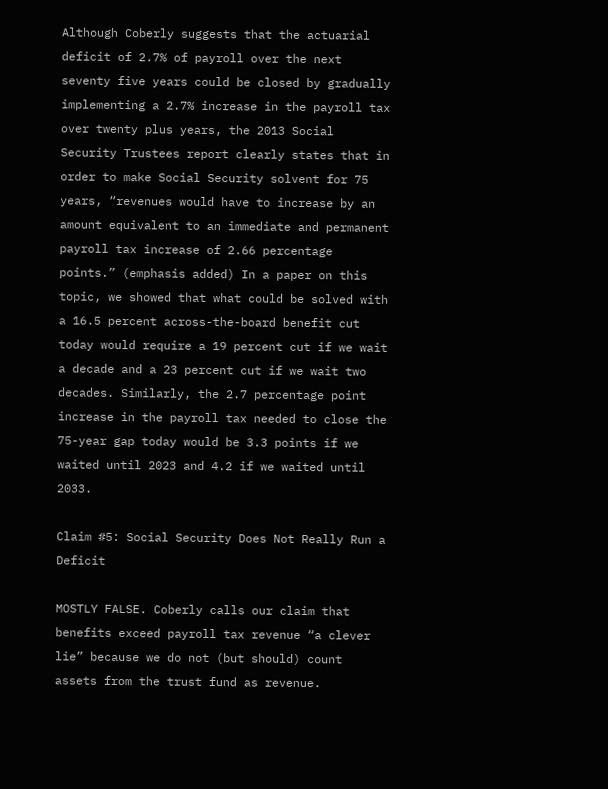Although Coberly suggests that the actuarial deficit of 2.7% of payroll over the next seventy five years could be closed by gradually implementing a 2.7% increase in the payroll tax over twenty plus years, the 2013 Social Security Trustees report clearly states that in order to make Social Security solvent for 75 years, “revenues would have to increase by an amount equivalent to an immediate and permanent payroll tax increase of 2.66 percentage points.” (emphasis added) In a paper on this topic, we showed that what could be solved with a 16.5 percent across-the-board benefit cut today would require a 19 percent cut if we wait a decade and a 23 percent cut if we wait two decades. Similarly, the 2.7 percentage point increase in the payroll tax needed to close the 75-year gap today would be 3.3 points if we waited until 2023 and 4.2 if we waited until 2033.

Claim #5: Social Security Does Not Really Run a Deficit

MOSTLY FALSE. Coberly calls our claim that benefits exceed payroll tax revenue “a clever lie” because we do not (but should) count assets from the trust fund as revenue.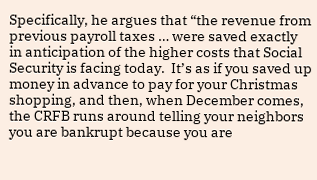Specifically, he argues that “the revenue from previous payroll taxes … were saved exactly in anticipation of the higher costs that Social Security is facing today.  It’s as if you saved up money in advance to pay for your Christmas shopping, and then, when December comes, the CRFB runs around telling your neighbors you are bankrupt because you are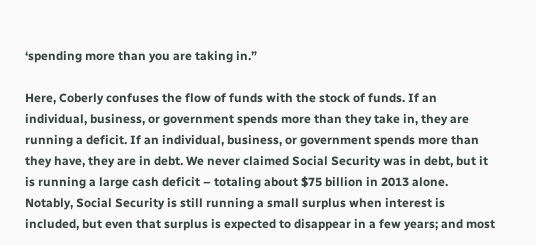‘spending more than you are taking in.”

Here, Coberly confuses the flow of funds with the stock of funds. If an individual, business, or government spends more than they take in, they are running a deficit. If an individual, business, or government spends more than they have, they are in debt. We never claimed Social Security was in debt, but it is running a large cash deficit – totaling about $75 billion in 2013 alone. Notably, Social Security is still running a small surplus when interest is included, but even that surplus is expected to disappear in a few years; and most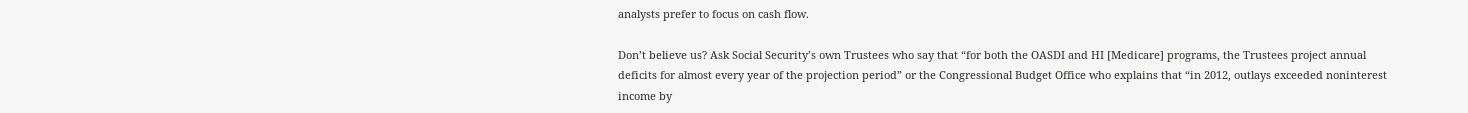analysts prefer to focus on cash flow.

Don’t believe us? Ask Social Security’s own Trustees who say that “for both the OASDI and HI [Medicare] programs, the Trustees project annual deficits for almost every year of the projection period” or the Congressional Budget Office who explains that “in 2012, outlays exceeded noninterest income by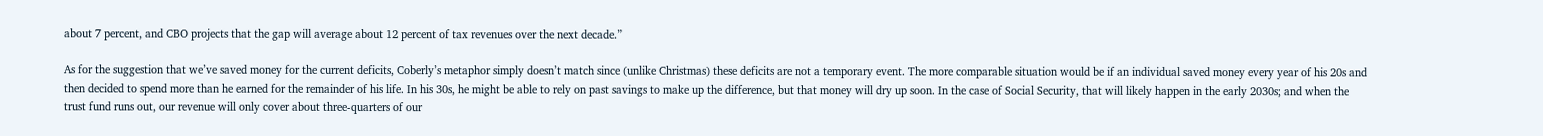about 7 percent, and CBO projects that the gap will average about 12 percent of tax revenues over the next decade.”

As for the suggestion that we’ve saved money for the current deficits, Coberly’s metaphor simply doesn’t match since (unlike Christmas) these deficits are not a temporary event. The more comparable situation would be if an individual saved money every year of his 20s and then decided to spend more than he earned for the remainder of his life. In his 30s, he might be able to rely on past savings to make up the difference, but that money will dry up soon. In the case of Social Security, that will likely happen in the early 2030s; and when the trust fund runs out, our revenue will only cover about three-quarters of our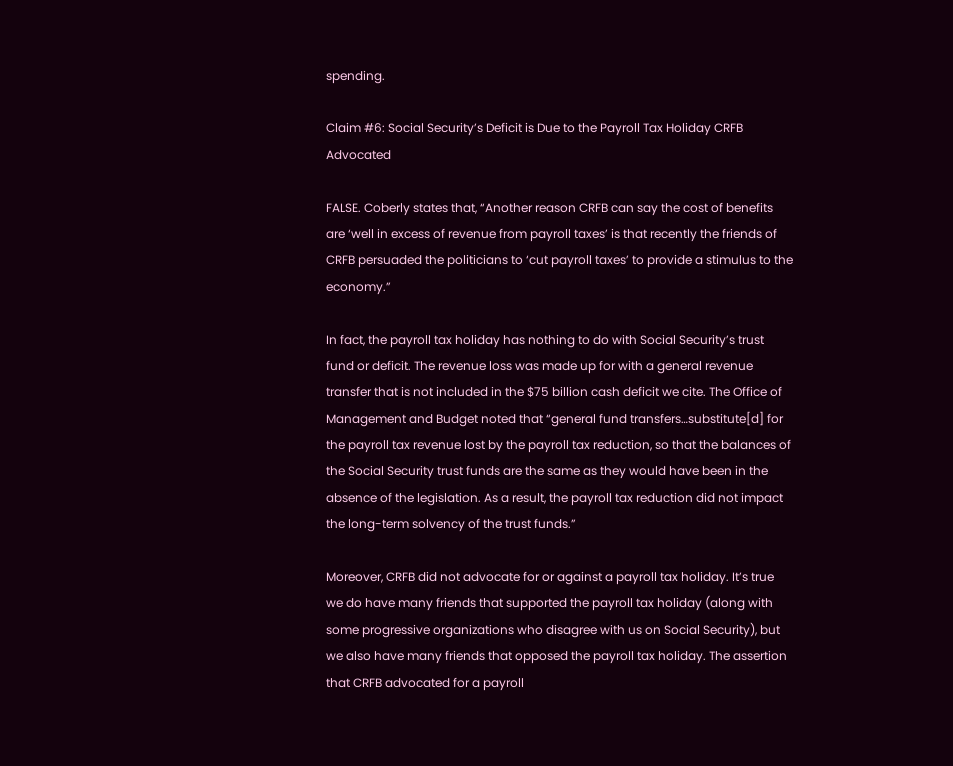spending.

Claim #6: Social Security’s Deficit is Due to the Payroll Tax Holiday CRFB Advocated

FALSE. Coberly states that, “Another reason CRFB can say the cost of benefits are ‘well in excess of revenue from payroll taxes’ is that recently the friends of CRFB persuaded the politicians to ‘cut payroll taxes’ to provide a stimulus to the economy.”

In fact, the payroll tax holiday has nothing to do with Social Security’s trust fund or deficit. The revenue loss was made up for with a general revenue transfer that is not included in the $75 billion cash deficit we cite. The Office of Management and Budget noted that “general fund transfers…substitute[d] for the payroll tax revenue lost by the payroll tax reduction, so that the balances of the Social Security trust funds are the same as they would have been in the absence of the legislation. As a result, the payroll tax reduction did not impact the long-term solvency of the trust funds.”

Moreover, CRFB did not advocate for or against a payroll tax holiday. It’s true we do have many friends that supported the payroll tax holiday (along with some progressive organizations who disagree with us on Social Security), but we also have many friends that opposed the payroll tax holiday. The assertion that CRFB advocated for a payroll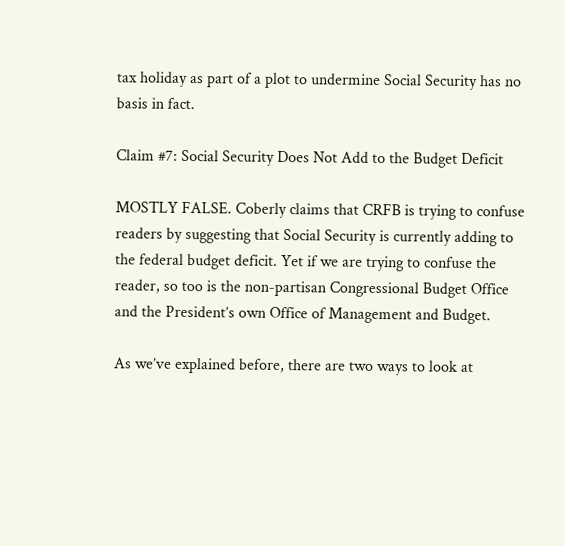tax holiday as part of a plot to undermine Social Security has no basis in fact.

Claim #7: Social Security Does Not Add to the Budget Deficit

MOSTLY FALSE. Coberly claims that CRFB is trying to confuse readers by suggesting that Social Security is currently adding to the federal budget deficit. Yet if we are trying to confuse the reader, so too is the non-partisan Congressional Budget Office and the President’s own Office of Management and Budget.

As we’ve explained before, there are two ways to look at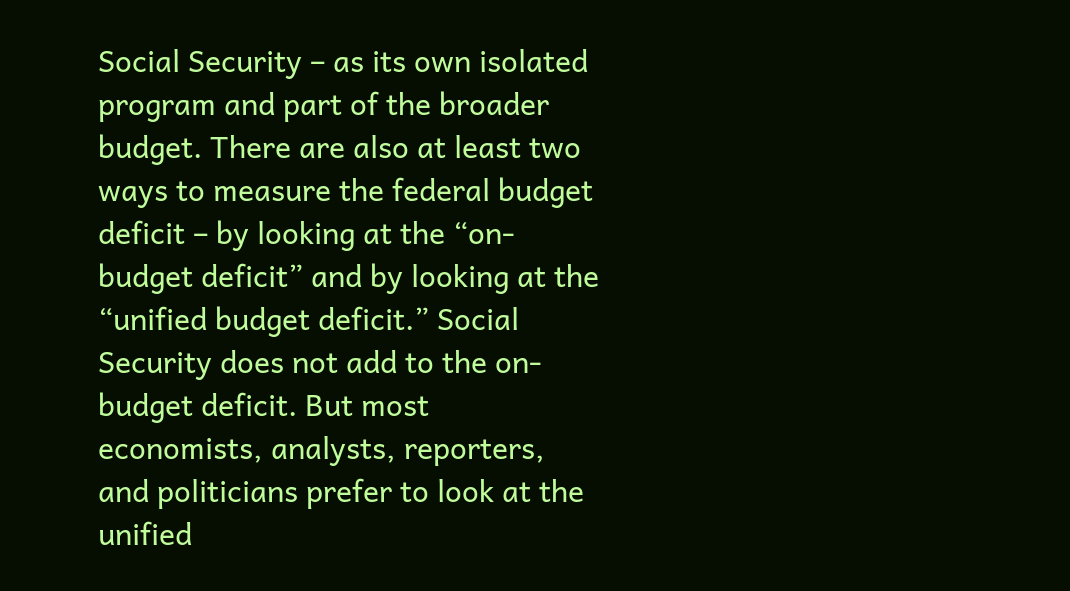Social Security – as its own isolated program and part of the broader budget. There are also at least two ways to measure the federal budget deficit – by looking at the “on-budget deficit” and by looking at the “unified budget deficit.” Social Security does not add to the on-budget deficit. But most economists, analysts, reporters, and politicians prefer to look at the unified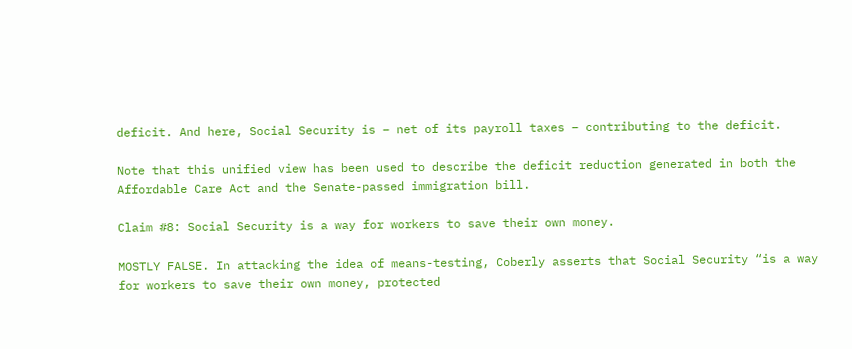deficit. And here, Social Security is – net of its payroll taxes – contributing to the deficit.

Note that this unified view has been used to describe the deficit reduction generated in both the Affordable Care Act and the Senate-passed immigration bill.

Claim #8: Social Security is a way for workers to save their own money.

MOSTLY FALSE. In attacking the idea of means-testing, Coberly asserts that Social Security “is a way for workers to save their own money, protected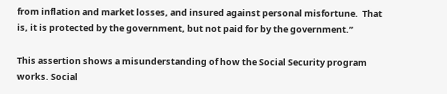from inflation and market losses, and insured against personal misfortune.  That is, it is protected by the government, but not paid for by the government.”

This assertion shows a misunderstanding of how the Social Security program works. Social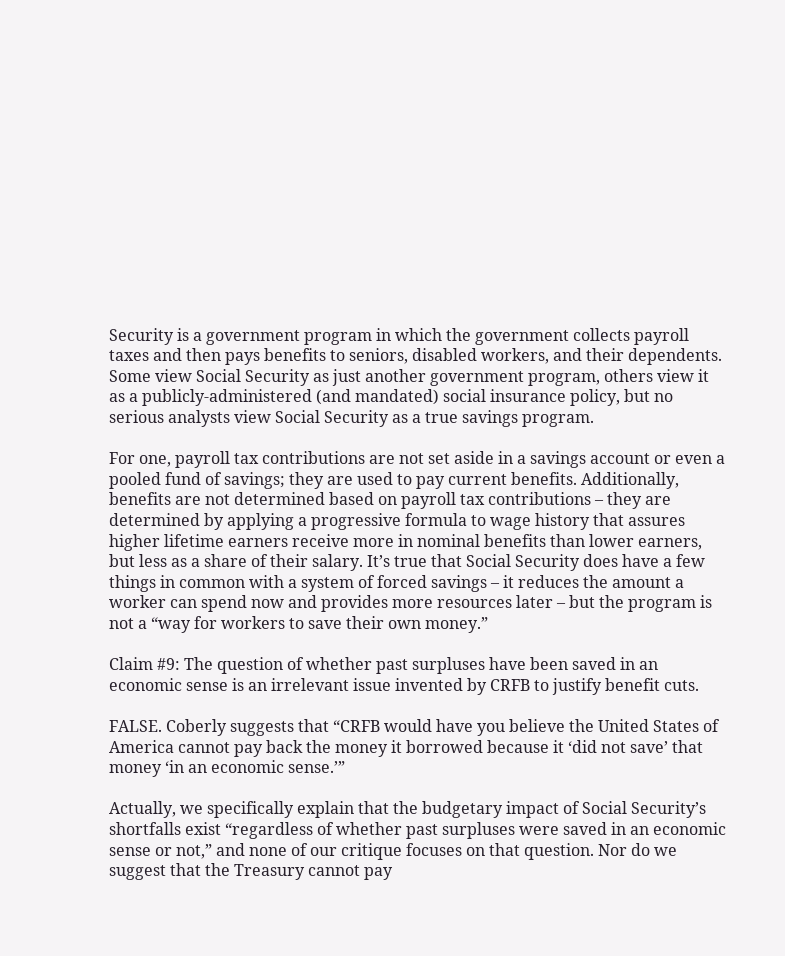Security is a government program in which the government collects payroll taxes and then pays benefits to seniors, disabled workers, and their dependents. Some view Social Security as just another government program, others view it as a publicly-administered (and mandated) social insurance policy, but no serious analysts view Social Security as a true savings program.

For one, payroll tax contributions are not set aside in a savings account or even a pooled fund of savings; they are used to pay current benefits. Additionally, benefits are not determined based on payroll tax contributions – they are determined by applying a progressive formula to wage history that assures higher lifetime earners receive more in nominal benefits than lower earners, but less as a share of their salary. It’s true that Social Security does have a few things in common with a system of forced savings – it reduces the amount a worker can spend now and provides more resources later – but the program is not a “way for workers to save their own money.”

Claim #9: The question of whether past surpluses have been saved in an economic sense is an irrelevant issue invented by CRFB to justify benefit cuts.

FALSE. Coberly suggests that “CRFB would have you believe the United States of America cannot pay back the money it borrowed because it ‘did not save’ that money ‘in an economic sense.’”

Actually, we specifically explain that the budgetary impact of Social Security’s shortfalls exist “regardless of whether past surpluses were saved in an economic sense or not,” and none of our critique focuses on that question. Nor do we suggest that the Treasury cannot pay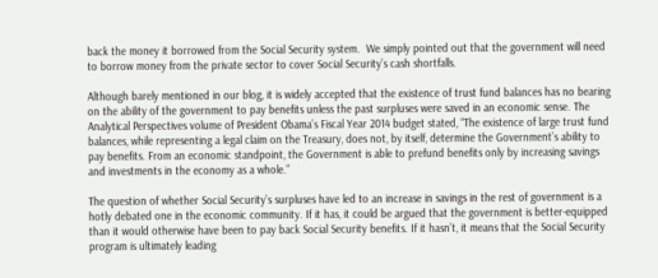back the money it borrowed from the Social Security system.  We simply pointed out that the government will need to borrow money from the private sector to cover Social Security’s cash shortfalls.

Although barely mentioned in our blog, it is widely accepted that the existence of trust fund balances has no bearing on the ability of the government to pay benefits unless the past surpluses were saved in an economic sense. The Analytical Perspectives volume of President Obama’s Fiscal Year 2014 budget stated, “The existence of large trust fund balances, while representing a legal claim on the Treasury, does not, by itself, determine the Government’s ability to pay benefits. From an economic standpoint, the Government is able to prefund benefits only by increasing savings and investments in the economy as a whole.”

The question of whether Social Security’s surpluses have led to an increase in savings in the rest of government is a hotly debated one in the economic community. If it has, it could be argued that the government is better-equipped than it would otherwise have been to pay back Social Security benefits. If it hasn’t, it means that the Social Security program is ultimately leading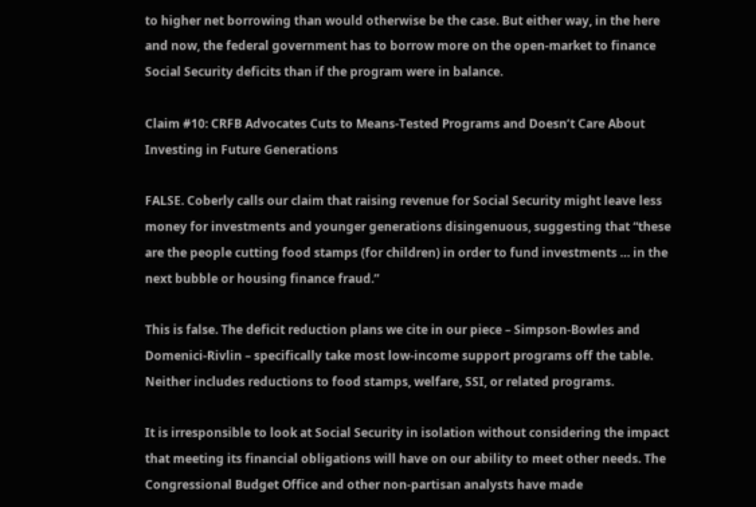to higher net borrowing than would otherwise be the case. But either way, in the here and now, the federal government has to borrow more on the open-market to finance Social Security deficits than if the program were in balance.

Claim #10: CRFB Advocates Cuts to Means-Tested Programs and Doesn’t Care About Investing in Future Generations

FALSE. Coberly calls our claim that raising revenue for Social Security might leave less money for investments and younger generations disingenuous, suggesting that “these are the people cutting food stamps (for children) in order to fund investments … in the next bubble or housing finance fraud.”

This is false. The deficit reduction plans we cite in our piece – Simpson-Bowles and Domenici-Rivlin – specifically take most low-income support programs off the table. Neither includes reductions to food stamps, welfare, SSI, or related programs.

It is irresponsible to look at Social Security in isolation without considering the impact that meeting its financial obligations will have on our ability to meet other needs. The Congressional Budget Office and other non-partisan analysts have made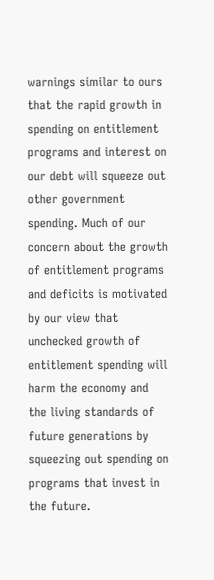warnings similar to ours that the rapid growth in spending on entitlement programs and interest on our debt will squeeze out other government spending. Much of our concern about the growth of entitlement programs and deficits is motivated by our view that unchecked growth of entitlement spending will harm the economy and the living standards of future generations by squeezing out spending on programs that invest in the future.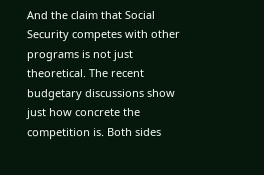And the claim that Social Security competes with other programs is not just theoretical. The recent budgetary discussions show just how concrete the competition is. Both sides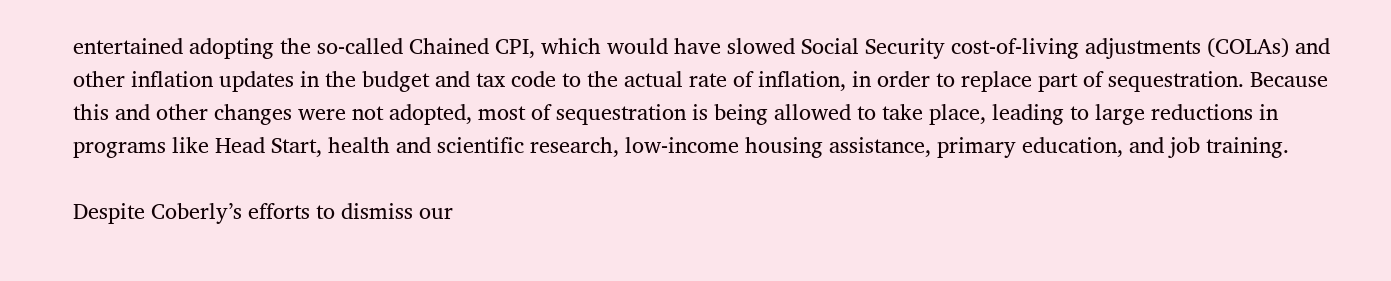entertained adopting the so-called Chained CPI, which would have slowed Social Security cost-of-living adjustments (COLAs) and other inflation updates in the budget and tax code to the actual rate of inflation, in order to replace part of sequestration. Because this and other changes were not adopted, most of sequestration is being allowed to take place, leading to large reductions in programs like Head Start, health and scientific research, low-income housing assistance, primary education, and job training.

Despite Coberly’s efforts to dismiss our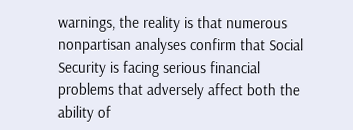warnings, the reality is that numerous nonpartisan analyses confirm that Social Security is facing serious financial problems that adversely affect both the ability of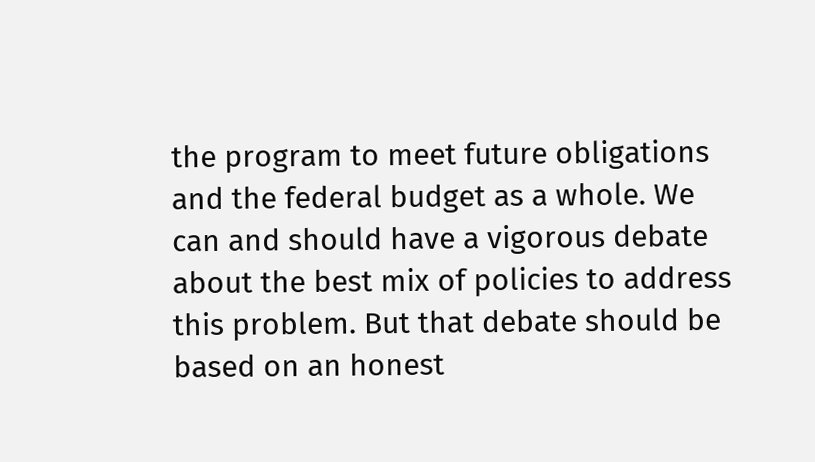the program to meet future obligations and the federal budget as a whole. We can and should have a vigorous debate about the best mix of policies to address this problem. But that debate should be based on an honest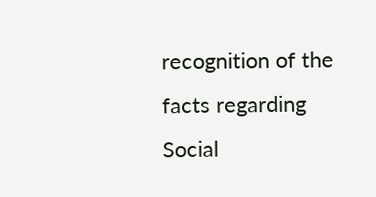recognition of the facts regarding Social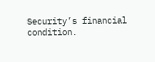Security’s financial condition.